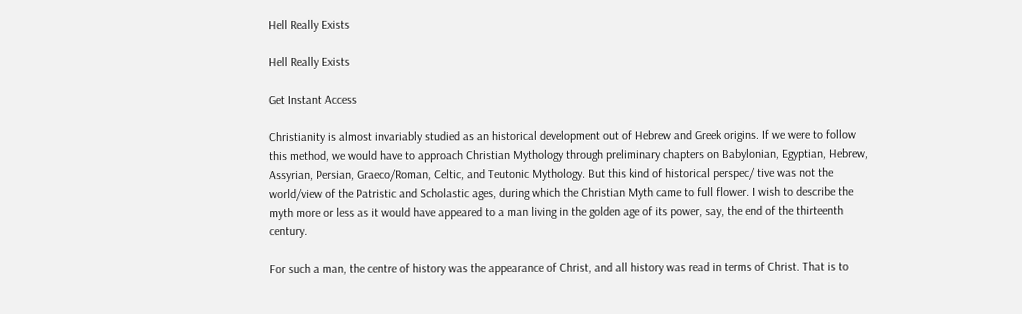Hell Really Exists

Hell Really Exists

Get Instant Access

Christianity is almost invariably studied as an historical development out of Hebrew and Greek origins. If we were to follow this method, we would have to approach Christian Mythology through preliminary chapters on Babylonian, Egyptian, Hebrew, Assyrian, Persian, Graeco/Roman, Celtic, and Teutonic Mythology. But this kind of historical perspec/ tive was not the world/view of the Patristic and Scholastic ages, during which the Christian Myth came to full flower. I wish to describe the myth more or less as it would have appeared to a man living in the golden age of its power, say, the end of the thirteenth century.

For such a man, the centre of history was the appearance of Christ, and all history was read in terms of Christ. That is to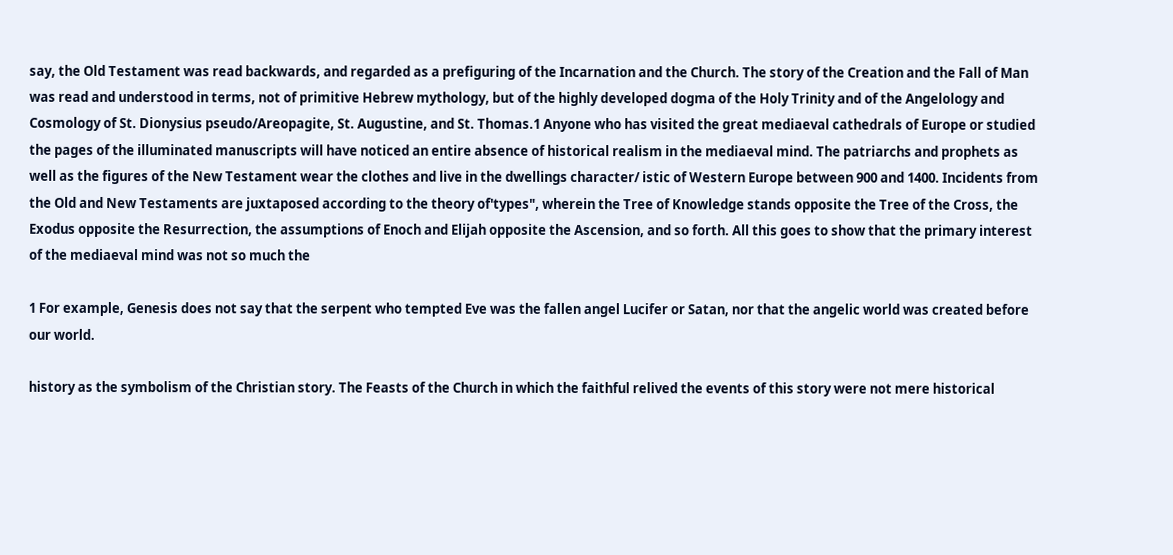say, the Old Testament was read backwards, and regarded as a prefiguring of the Incarnation and the Church. The story of the Creation and the Fall of Man was read and understood in terms, not of primitive Hebrew mythology, but of the highly developed dogma of the Holy Trinity and of the Angelology and Cosmology of St. Dionysius pseudo/Areopagite, St. Augustine, and St. Thomas.1 Anyone who has visited the great mediaeval cathedrals of Europe or studied the pages of the illuminated manuscripts will have noticed an entire absence of historical realism in the mediaeval mind. The patriarchs and prophets as well as the figures of the New Testament wear the clothes and live in the dwellings character/ istic of Western Europe between 900 and 1400. Incidents from the Old and New Testaments are juxtaposed according to the theory of'types", wherein the Tree of Knowledge stands opposite the Tree of the Cross, the Exodus opposite the Resurrection, the assumptions of Enoch and Elijah opposite the Ascension, and so forth. All this goes to show that the primary interest of the mediaeval mind was not so much the

1 For example, Genesis does not say that the serpent who tempted Eve was the fallen angel Lucifer or Satan, nor that the angelic world was created before our world.

history as the symbolism of the Christian story. The Feasts of the Church in which the faithful relived the events of this story were not mere historical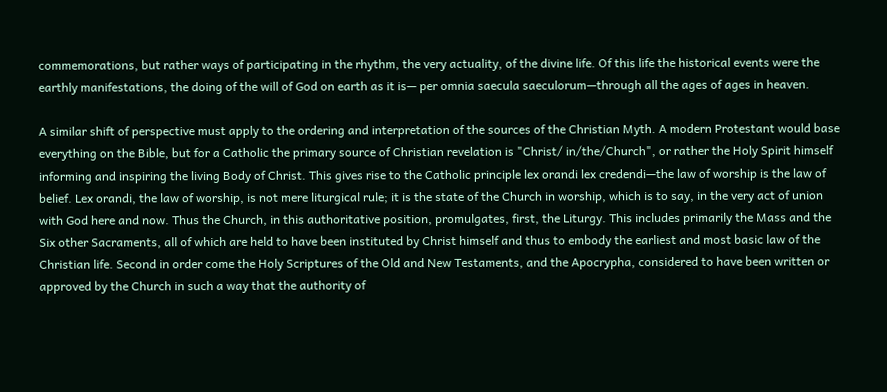commemorations, but rather ways of participating in the rhythm, the very actuality, of the divine life. Of this life the historical events were the earthly manifestations, the doing of the will of God on earth as it is— per omnia saecula saeculorum—through all the ages of ages in heaven.

A similar shift of perspective must apply to the ordering and interpretation of the sources of the Christian Myth. A modern Protestant would base everything on the Bible, but for a Catholic the primary source of Christian revelation is "Christ/ in/the/Church", or rather the Holy Spirit himself informing and inspiring the living Body of Christ. This gives rise to the Catholic principle lex orandi lex credendi—the law of worship is the law of belief. Lex orandi, the law of worship, is not mere liturgical rule; it is the state of the Church in worship, which is to say, in the very act of union with God here and now. Thus the Church, in this authoritative position, promulgates, first, the Liturgy. This includes primarily the Mass and the Six other Sacraments, all of which are held to have been instituted by Christ himself and thus to embody the earliest and most basic law of the Christian life. Second in order come the Holy Scriptures of the Old and New Testaments, and the Apocrypha, considered to have been written or approved by the Church in such a way that the authority of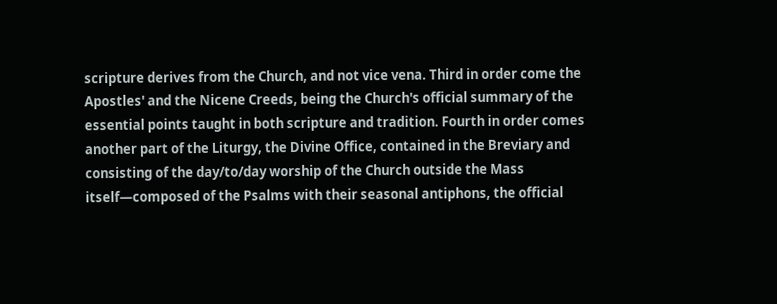scripture derives from the Church, and not vice vena. Third in order come the Apostles' and the Nicene Creeds, being the Church's official summary of the essential points taught in both scripture and tradition. Fourth in order comes another part of the Liturgy, the Divine Office, contained in the Breviary and consisting of the day/to/day worship of the Church outside the Mass itself—composed of the Psalms with their seasonal antiphons, the official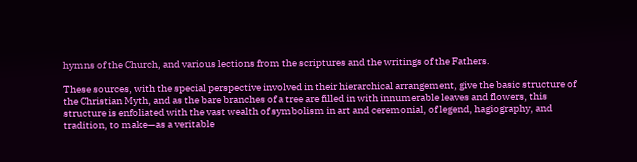hymns of the Church, and various lections from the scriptures and the writings of the Fathers.

These sources, with the special perspective involved in their hierarchical arrangement, give the basic structure of the Christian Myth, and as the bare branches of a tree are filled in with innumerable leaves and flowers, this structure is enfoliated with the vast wealth of symbolism in art and ceremonial, of legend, hagiography, and tradition, to make—as a veritable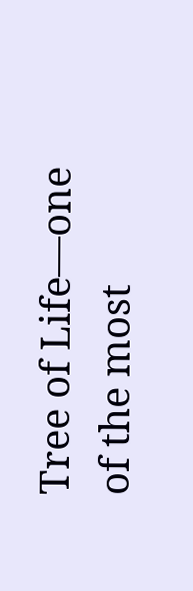Tree of Life—one of the most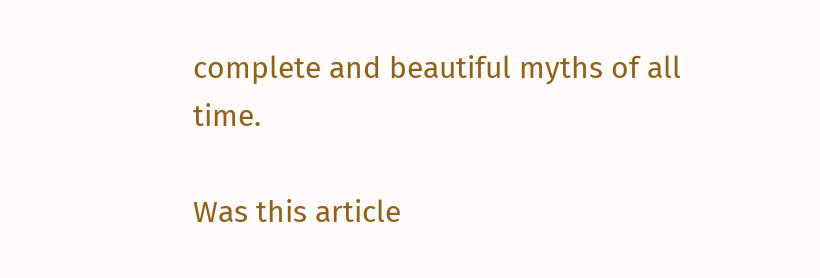complete and beautiful myths of all time.

Was this article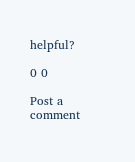helpful?

0 0

Post a comment